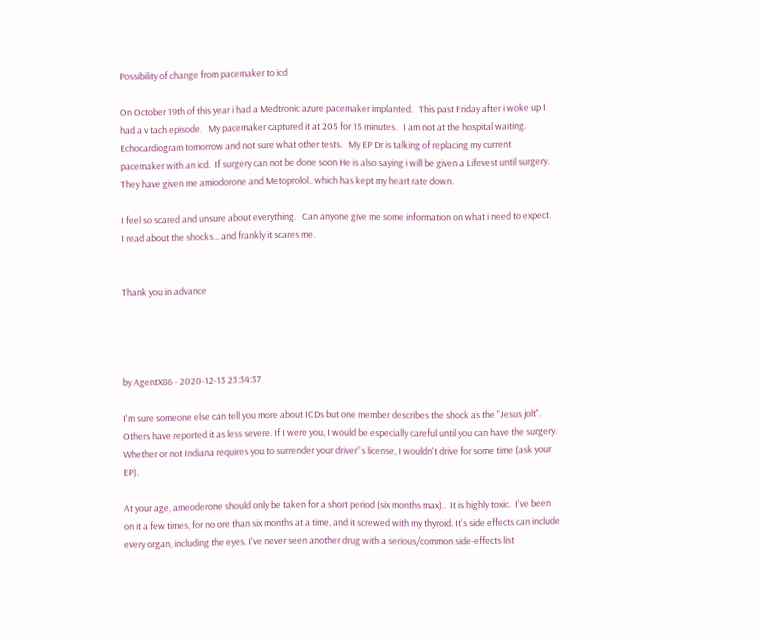Possibility of change from pacemaker to icd

On October 19th of this year i had a Medtronic azure pacemaker implanted.   This past Friday after i woke up I had a v tach episode.   My pacemaker captured it at 205 for 15 minutes.   I am not at the hospital waiting.  Echocardiogram tomorrow and not sure what other tests.   My EP Dr is talking of replacing my current pacemaker with an icd.  If surgery can not be done soon He is also saying i will be given a Lifevest until surgery.  They have given me amiodorone and Metoprolol.. which has kept my heart rate down.

I feel so scared and unsure about everything.   Can anyone give me some information on what i need to expect.   I read about the shocks... and frankly it scares me.


Thank you in advance




by AgentX86 - 2020-12-13 23:34:37

I'm sure someone else can tell you more about ICDs but one member describes the shock as the "Jesus jolt".  Others have reported it as less severe. If I were you, I would be especially careful until you can have the surgery.  Whether or not Indiana requires you to surrender your driver''s license, I wouldn't drive for some time (ask your EP).

At your age, ameoderone should only be taken for a short period (six months max)..  It is highly toxic.  I've been on it a few times, for no ore than six months at a time, and it screwed with my thyroid. It's side effects can include every organ, including the eyes. I've never seen another drug with a serious/common side-effects list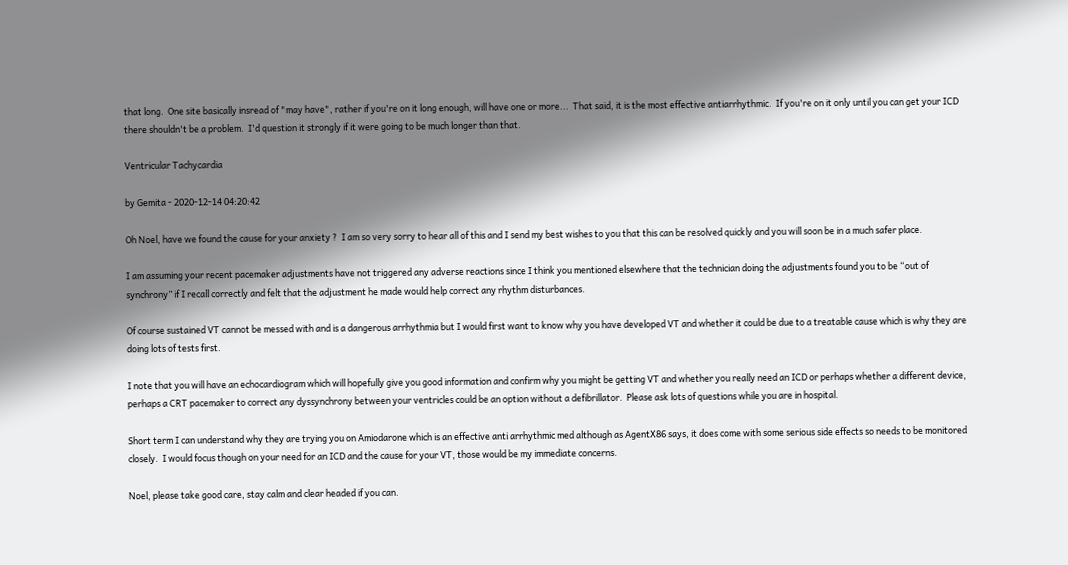that long.  One site basically insread of "may have", rather if you're on it long enough, will have one or more...  That said, it is the most effective antiarrhythmic.  If you're on it only until you can get your ICD there shouldn't be a problem.  I'd question it strongly if it were going to be much longer than that.

Ventricular Tachycardia

by Gemita - 2020-12-14 04:20:42

Oh Noel, have we found the cause for your anxiety ?  I am so very sorry to hear all of this and I send my best wishes to you that this can be resolved quickly and you will soon be in a much safer place.

I am assuming your recent pacemaker adjustments have not triggered any adverse reactions since I think you mentioned elsewhere that the technician doing the adjustments found you to be “out of synchrony” if I recall correctly and felt that the adjustment he made would help correct any rhythm disturbances.

Of course sustained VT cannot be messed with and is a dangerous arrhythmia but I would first want to know why you have developed VT and whether it could be due to a treatable cause which is why they are doing lots of tests first.

I note that you will have an echocardiogram which will hopefully give you good information and confirm why you might be getting VT and whether you really need an ICD or perhaps whether a different device, perhaps a CRT pacemaker to correct any dyssynchrony between your ventricles could be an option without a defibrillator.  Please ask lots of questions while you are in hospital.

Short term I can understand why they are trying you on Amiodarone which is an effective anti arrhythmic med although as AgentX86 says, it does come with some serious side effects so needs to be monitored closely.  I would focus though on your need for an ICD and the cause for your VT, those would be my immediate concerns.

Noel, please take good care, stay calm and clear headed if you can.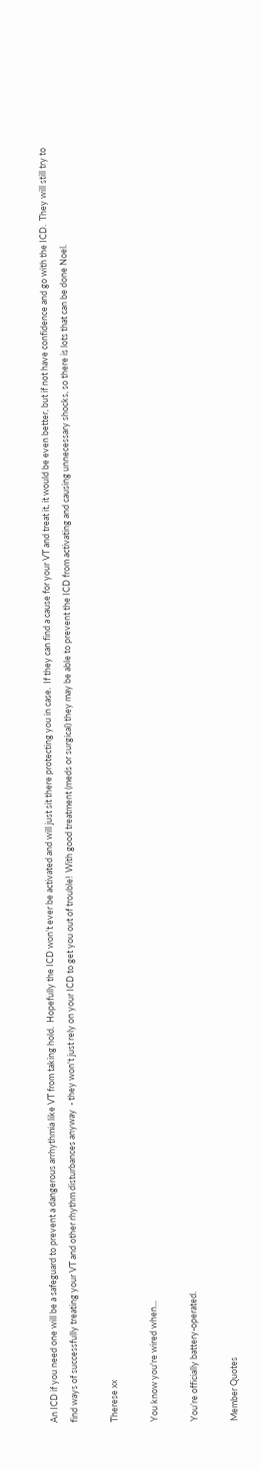An ICD if you need one will be a safeguard to prevent a dangerous arrhythmia like VT from taking hold.  Hopefully the ICD won’t ever be activated and will just sit there protecting you in case.  If they can find a cause for your VT and treat it, it would be even better, but if not have confidence and go with the ICD.  They will still try to find ways of successfully treating your VT and other rhythm disturbances anyway  - they won't just rely on your ICD to get you out of trouble!  With good treatment (meds or surgical) they may be able to prevent the ICD from activating and causing unnecessary shocks, so there is lots that can be done Noel.

Therese xx

You know you're wired when...

You’re officially battery-operated.

Member Quotes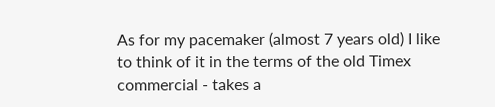As for my pacemaker (almost 7 years old) I like to think of it in the terms of the old Timex commercial - takes a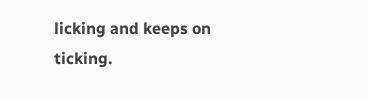licking and keeps on ticking.